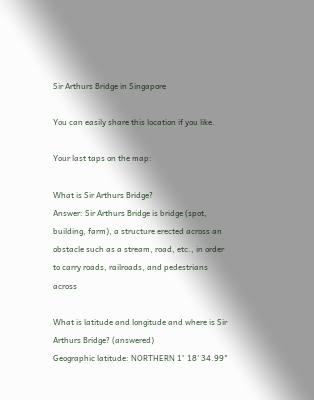Sir Arthurs Bridge in Singapore

You can easily share this location if you like.

Your last taps on the map:

What is Sir Arthurs Bridge?
Answer: Sir Arthurs Bridge is bridge (spot, building, farm), a structure erected across an obstacle such as a stream, road, etc., in order to carry roads, railroads, and pedestrians across

What is latitude and longitude and where is Sir Arthurs Bridge? (answered)
Geographic latitude: NORTHERN 1° 18' 34.99"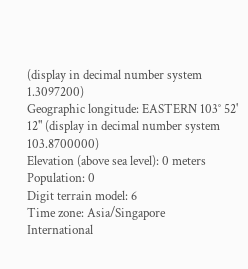(display in decimal number system 1.3097200)
Geographic longitude: EASTERN 103° 52' 12" (display in decimal number system 103.8700000)
Elevation (above sea level): 0 meters
Population: 0
Digit terrain model: 6
Time zone: Asia/Singapore
International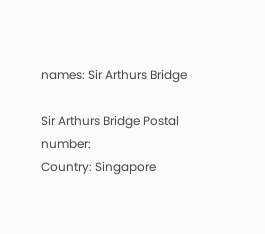names: Sir Arthurs Bridge

Sir Arthurs Bridge Postal number:
Country: Singapore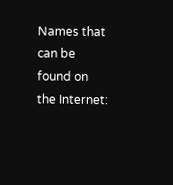Names that can be found on the Internet: